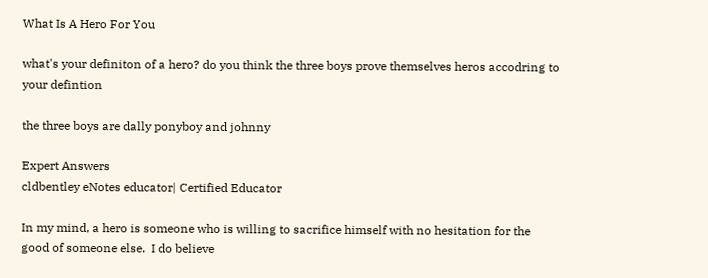What Is A Hero For You

what's your definiton of a hero? do you think the three boys prove themselves heros accodring to your defintion

the three boys are dally ponyboy and johnny

Expert Answers
cldbentley eNotes educator| Certified Educator

In my mind, a hero is someone who is willing to sacrifice himself with no hesitation for the good of someone else.  I do believe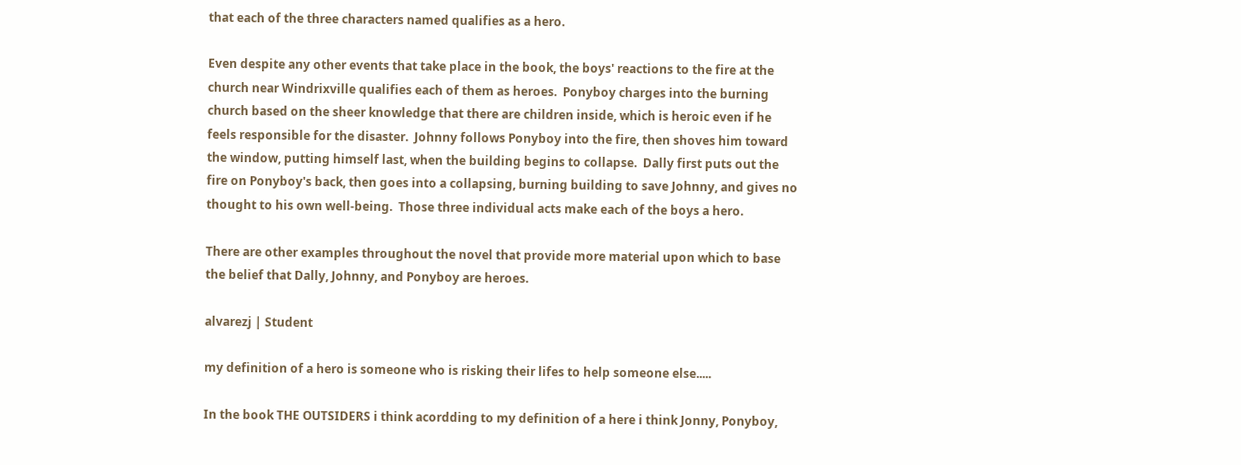that each of the three characters named qualifies as a hero.

Even despite any other events that take place in the book, the boys' reactions to the fire at the church near Windrixville qualifies each of them as heroes.  Ponyboy charges into the burning church based on the sheer knowledge that there are children inside, which is heroic even if he feels responsible for the disaster.  Johnny follows Ponyboy into the fire, then shoves him toward the window, putting himself last, when the building begins to collapse.  Dally first puts out the fire on Ponyboy's back, then goes into a collapsing, burning building to save Johnny, and gives no thought to his own well-being.  Those three individual acts make each of the boys a hero.

There are other examples throughout the novel that provide more material upon which to base the belief that Dally, Johnny, and Ponyboy are heroes.

alvarezj | Student

my definition of a hero is someone who is risking their lifes to help someone else.....

In the book THE OUTSIDERS i think acordding to my definition of a here i think Jonny, Ponyboy,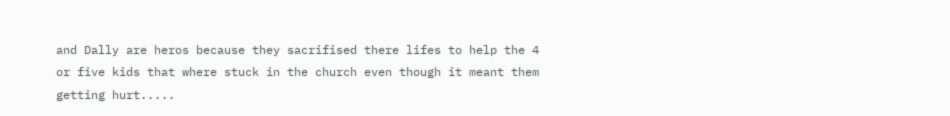and Dally are heros because they sacrifised there lifes to help the 4 or five kids that where stuck in the church even though it meant them getting hurt.....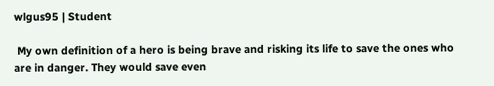wlgus95 | Student

 My own definition of a hero is being brave and risking its life to save the ones who are in danger. They would save even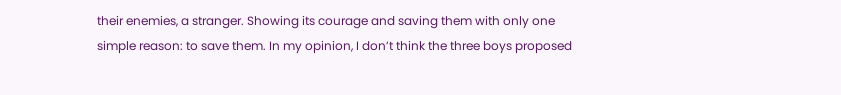their enemies, a stranger. Showing its courage and saving them with only one simple reason: to save them. In my opinion, I don’t think the three boys proposed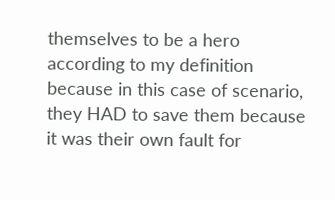themselves to be a hero according to my definition because in this case of scenario, they HAD to save them because it was their own fault for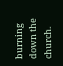burning down the church.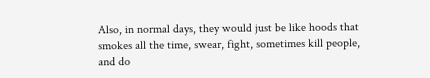Also, in normal days, they would just be like hoods that smokes all the time, swear, fight, sometimes kill people, and do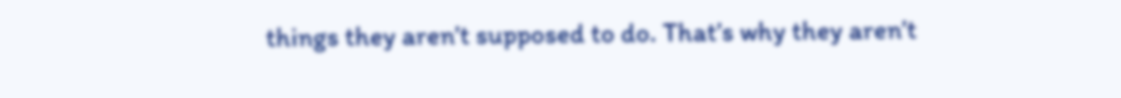things they aren’t supposed to do. That’s why they aren’t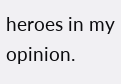heroes in my opinion.